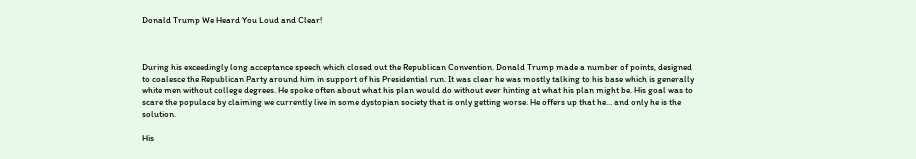Donald Trump We Heard You Loud and Clear!



During his exceedingly long acceptance speech which closed out the Republican Convention. Donald Trump made a number of points, designed to coalesce the Republican Party around him in support of his Presidential run. It was clear he was mostly talking to his base which is generally white men without college degrees. He spoke often about what his plan would do without ever hinting at what his plan might be. His goal was to scare the populace by claiming we currently live in some dystopian society that is only getting worse. He offers up that he… and only he is the solution.

His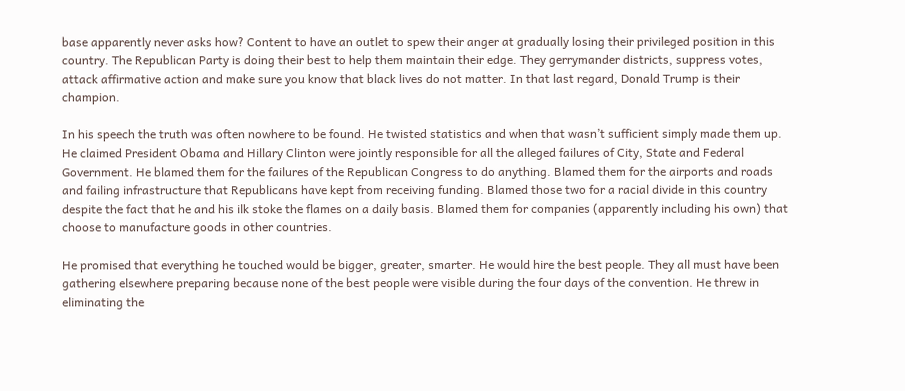base apparently never asks how? Content to have an outlet to spew their anger at gradually losing their privileged position in this country. The Republican Party is doing their best to help them maintain their edge. They gerrymander districts, suppress votes, attack affirmative action and make sure you know that black lives do not matter. In that last regard, Donald Trump is their champion.

In his speech the truth was often nowhere to be found. He twisted statistics and when that wasn’t sufficient simply made them up. He claimed President Obama and Hillary Clinton were jointly responsible for all the alleged failures of City, State and Federal Government. He blamed them for the failures of the Republican Congress to do anything. Blamed them for the airports and roads and failing infrastructure that Republicans have kept from receiving funding. Blamed those two for a racial divide in this country despite the fact that he and his ilk stoke the flames on a daily basis. Blamed them for companies (apparently including his own) that choose to manufacture goods in other countries.

He promised that everything he touched would be bigger, greater, smarter. He would hire the best people. They all must have been gathering elsewhere preparing because none of the best people were visible during the four days of the convention. He threw in eliminating the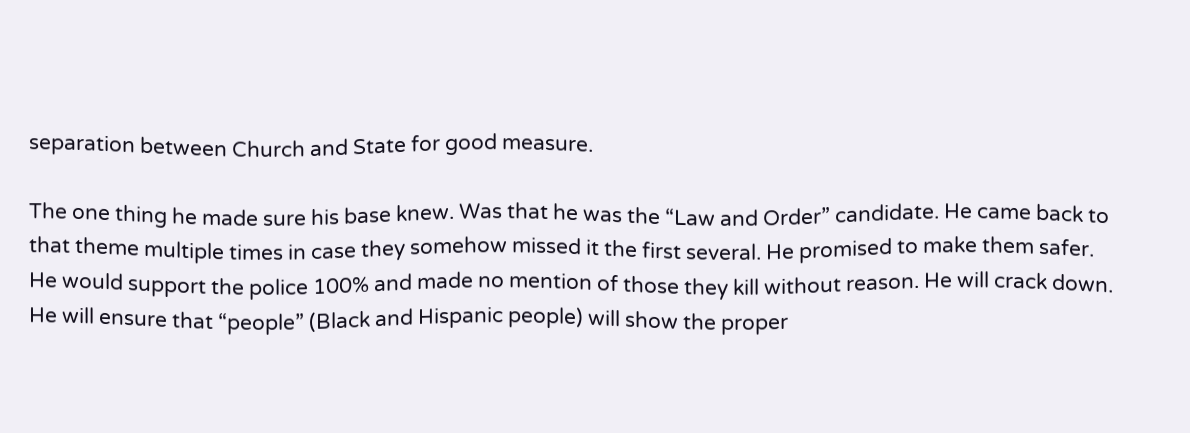separation between Church and State for good measure.

The one thing he made sure his base knew. Was that he was the “Law and Order” candidate. He came back to that theme multiple times in case they somehow missed it the first several. He promised to make them safer. He would support the police 100% and made no mention of those they kill without reason. He will crack down. He will ensure that “people” (Black and Hispanic people) will show the proper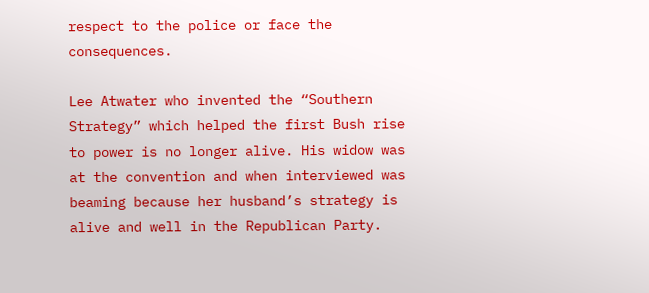respect to the police or face the consequences.

Lee Atwater who invented the “Southern Strategy” which helped the first Bush rise to power is no longer alive. His widow was at the convention and when interviewed was beaming because her husband’s strategy is alive and well in the Republican Party.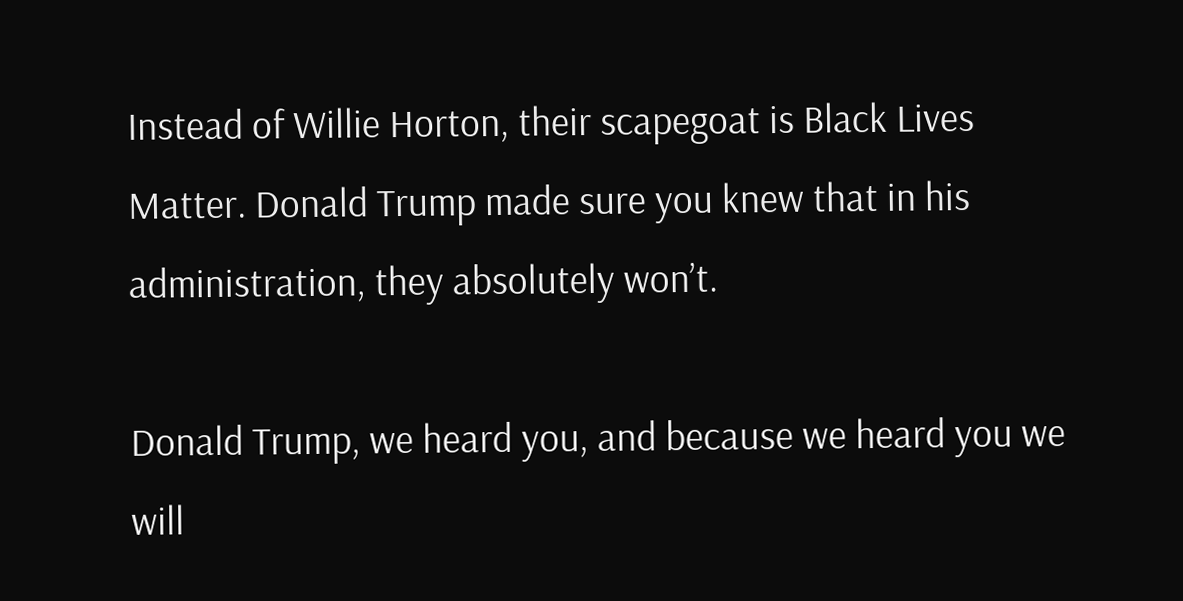Instead of Willie Horton, their scapegoat is Black Lives Matter. Donald Trump made sure you knew that in his administration, they absolutely won’t.

Donald Trump, we heard you, and because we heard you we will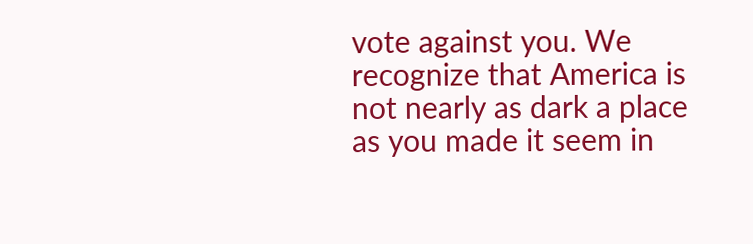vote against you. We recognize that America is not nearly as dark a place as you made it seem in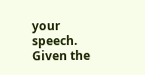your speech. Given the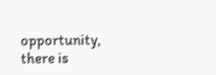opportunity, there is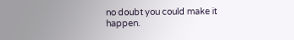no doubt you could make it happen.